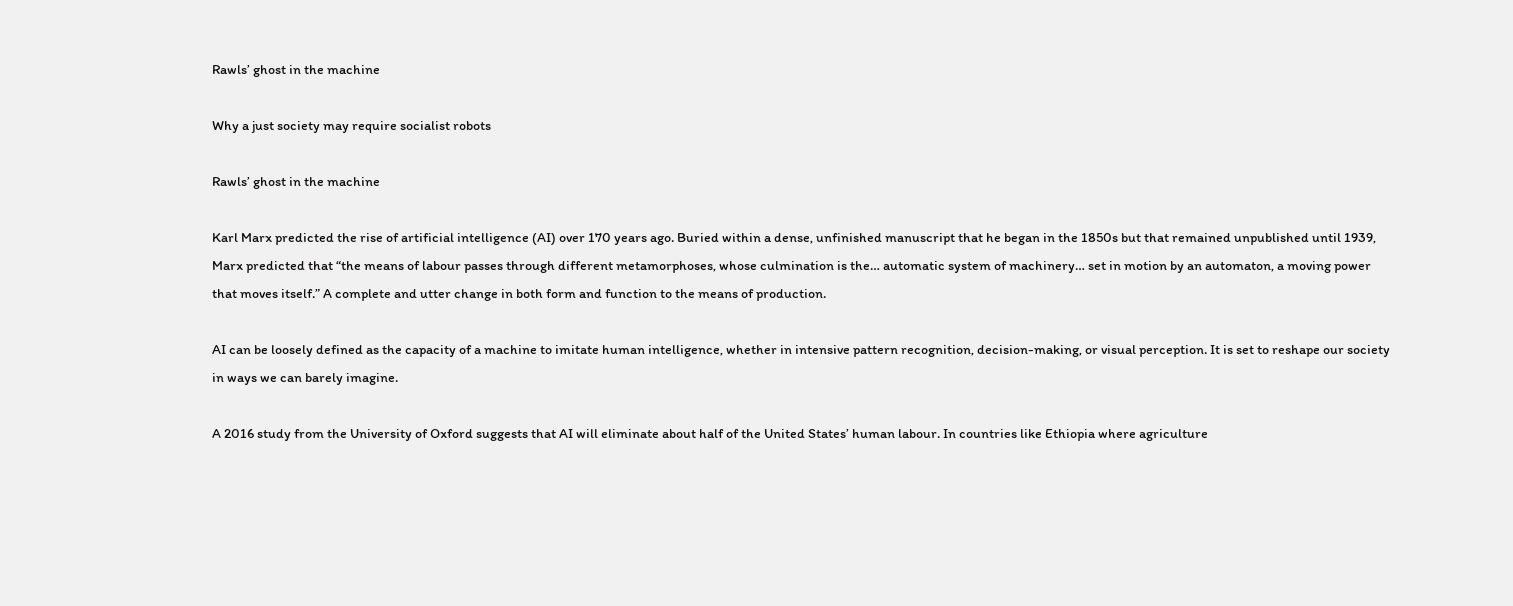Rawls’ ghost in the machine

Why a just society may require socialist robots

Rawls’ ghost in the machine

Karl Marx predicted the rise of artificial intelligence (AI) over 170 years ago. Buried within a dense, unfinished manuscript that he began in the 1850s but that remained unpublished until 1939, Marx predicted that “the means of labour passes through different metamorphoses, whose culmination is the… automatic system of machinery… set in motion by an automaton, a moving power that moves itself.” A complete and utter change in both form and function to the means of production.

AI can be loosely defined as the capacity of a machine to imitate human intelligence, whether in intensive pattern recognition, decision-making, or visual perception. It is set to reshape our society in ways we can barely imagine.

A 2016 study from the University of Oxford suggests that AI will eliminate about half of the United States’ human labour. In countries like Ethiopia where agriculture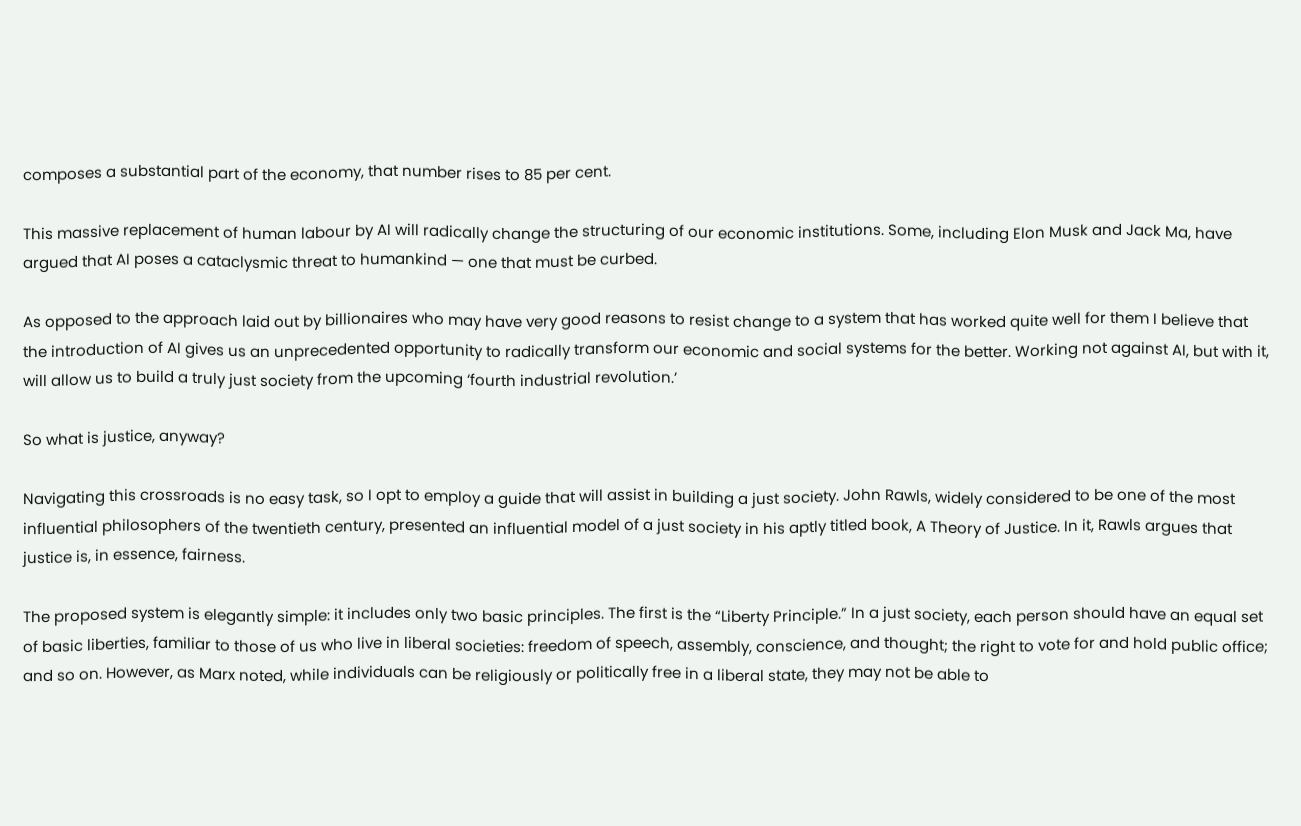composes a substantial part of the economy, that number rises to 85 per cent.

This massive replacement of human labour by AI will radically change the structuring of our economic institutions. Some, including Elon Musk and Jack Ma, have argued that AI poses a cataclysmic threat to humankind — one that must be curbed.

As opposed to the approach laid out by billionaires who may have very good reasons to resist change to a system that has worked quite well for them I believe that the introduction of AI gives us an unprecedented opportunity to radically transform our economic and social systems for the better. Working not against AI, but with it, will allow us to build a truly just society from the upcoming ‘fourth industrial revolution.’

So what is justice, anyway?

Navigating this crossroads is no easy task, so I opt to employ a guide that will assist in building a just society. John Rawls, widely considered to be one of the most influential philosophers of the twentieth century, presented an influential model of a just society in his aptly titled book, A Theory of Justice. In it, Rawls argues that justice is, in essence, fairness.

The proposed system is elegantly simple: it includes only two basic principles. The first is the “Liberty Principle.” In a just society, each person should have an equal set of basic liberties, familiar to those of us who live in liberal societies: freedom of speech, assembly, conscience, and thought; the right to vote for and hold public office; and so on. However, as Marx noted, while individuals can be religiously or politically free in a liberal state, they may not be able to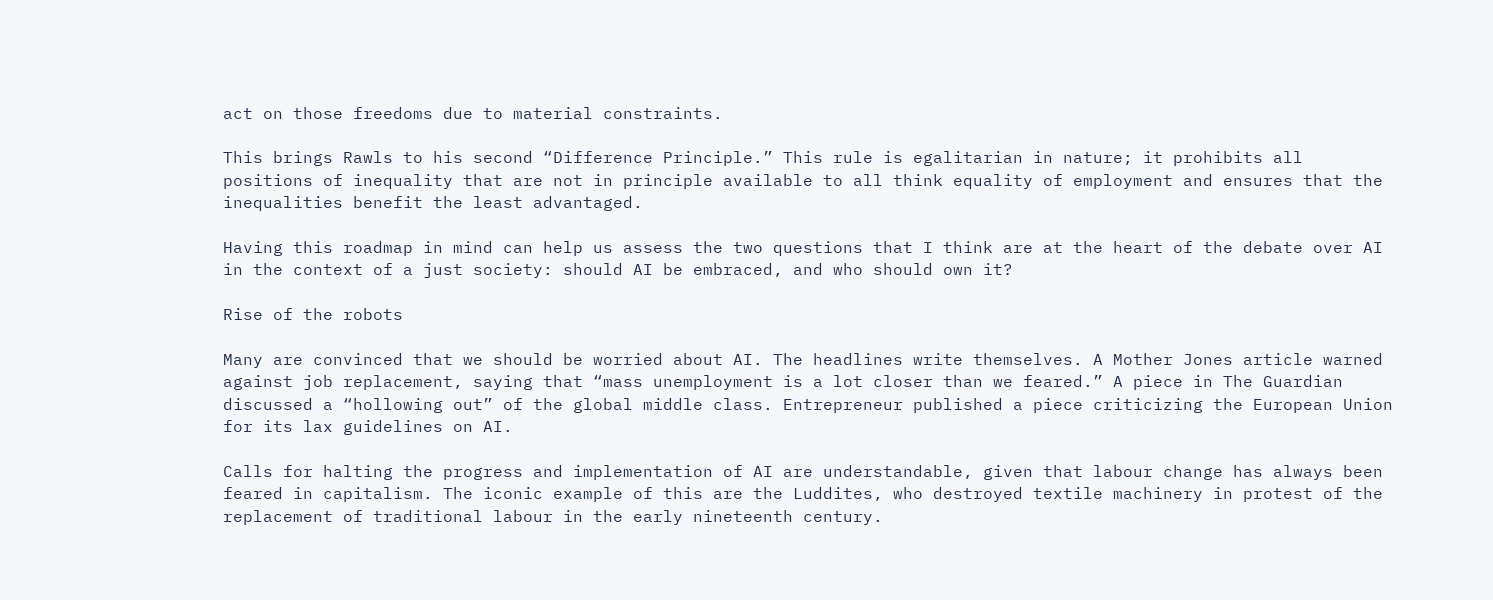act on those freedoms due to material constraints.

This brings Rawls to his second “Difference Principle.” This rule is egalitarian in nature; it prohibits all positions of inequality that are not in principle available to all think equality of employment and ensures that the inequalities benefit the least advantaged.

Having this roadmap in mind can help us assess the two questions that I think are at the heart of the debate over AI in the context of a just society: should AI be embraced, and who should own it?

Rise of the robots

Many are convinced that we should be worried about AI. The headlines write themselves. A Mother Jones article warned against job replacement, saying that “mass unemployment is a lot closer than we feared.” A piece in The Guardian discussed a “hollowing out” of the global middle class. Entrepreneur published a piece criticizing the European Union for its lax guidelines on AI.

Calls for halting the progress and implementation of AI are understandable, given that labour change has always been feared in capitalism. The iconic example of this are the Luddites, who destroyed textile machinery in protest of the replacement of traditional labour in the early nineteenth century.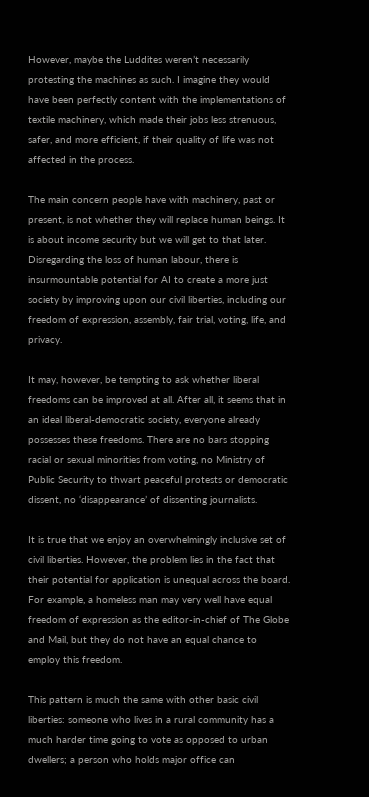However, maybe the Luddites weren’t necessarily protesting the machines as such. I imagine they would have been perfectly content with the implementations of textile machinery, which made their jobs less strenuous, safer, and more efficient, if their quality of life was not affected in the process.

The main concern people have with machinery, past or present, is not whether they will replace human beings. It is about income security but we will get to that later. Disregarding the loss of human labour, there is insurmountable potential for AI to create a more just society by improving upon our civil liberties, including our freedom of expression, assembly, fair trial, voting, life, and privacy.

It may, however, be tempting to ask whether liberal freedoms can be improved at all. After all, it seems that in an ideal liberal-democratic society, everyone already possesses these freedoms. There are no bars stopping racial or sexual minorities from voting, no Ministry of Public Security to thwart peaceful protests or democratic dissent, no ‘disappearance’ of dissenting journalists.

It is true that we enjoy an overwhelmingly inclusive set of civil liberties. However, the problem lies in the fact that their potential for application is unequal across the board. For example, a homeless man may very well have equal freedom of expression as the editor-in-chief of The Globe and Mail, but they do not have an equal chance to employ this freedom.

This pattern is much the same with other basic civil liberties: someone who lives in a rural community has a much harder time going to vote as opposed to urban dwellers; a person who holds major office can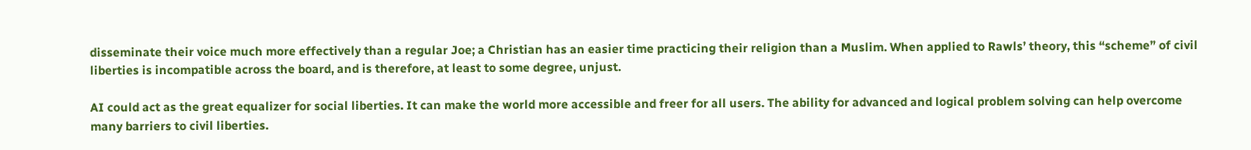disseminate their voice much more effectively than a regular Joe; a Christian has an easier time practicing their religion than a Muslim. When applied to Rawls’ theory, this “scheme” of civil liberties is incompatible across the board, and is therefore, at least to some degree, unjust.

AI could act as the great equalizer for social liberties. It can make the world more accessible and freer for all users. The ability for advanced and logical problem solving can help overcome many barriers to civil liberties.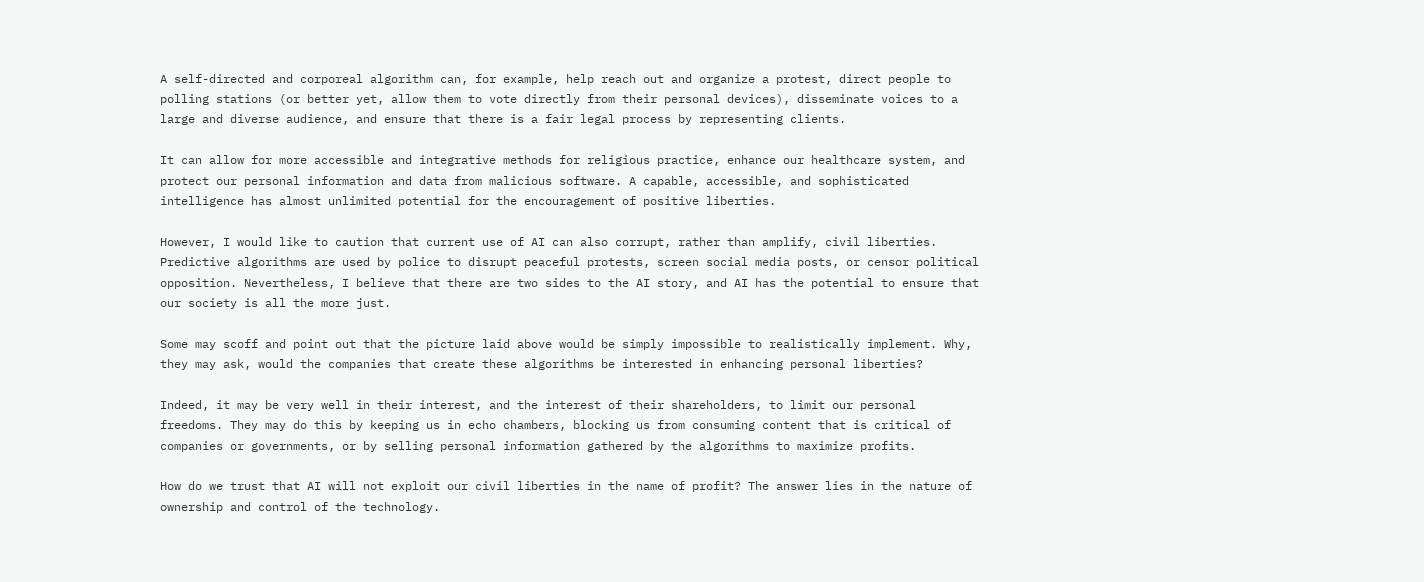A self-directed and corporeal algorithm can, for example, help reach out and organize a protest, direct people to polling stations (or better yet, allow them to vote directly from their personal devices), disseminate voices to a large and diverse audience, and ensure that there is a fair legal process by representing clients.

It can allow for more accessible and integrative methods for religious practice, enhance our healthcare system, and protect our personal information and data from malicious software. A capable, accessible, and sophisticated intelligence has almost unlimited potential for the encouragement of positive liberties.

However, I would like to caution that current use of AI can also corrupt, rather than amplify, civil liberties. Predictive algorithms are used by police to disrupt peaceful protests, screen social media posts, or censor political opposition. Nevertheless, I believe that there are two sides to the AI story, and AI has the potential to ensure that our society is all the more just.

Some may scoff and point out that the picture laid above would be simply impossible to realistically implement. Why, they may ask, would the companies that create these algorithms be interested in enhancing personal liberties?

Indeed, it may be very well in their interest, and the interest of their shareholders, to limit our personal freedoms. They may do this by keeping us in echo chambers, blocking us from consuming content that is critical of companies or governments, or by selling personal information gathered by the algorithms to maximize profits.

How do we trust that AI will not exploit our civil liberties in the name of profit? The answer lies in the nature of ownership and control of the technology.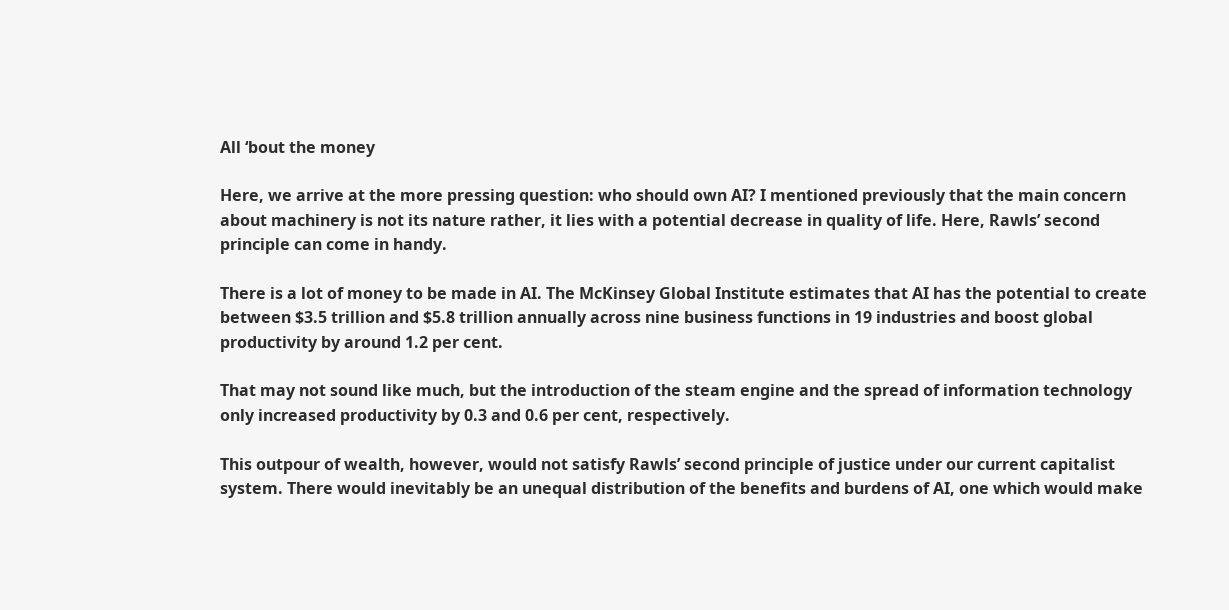All ‘bout the money

Here, we arrive at the more pressing question: who should own AI? I mentioned previously that the main concern about machinery is not its nature rather, it lies with a potential decrease in quality of life. Here, Rawls’ second principle can come in handy.

There is a lot of money to be made in AI. The McKinsey Global Institute estimates that AI has the potential to create between $3.5 trillion and $5.8 trillion annually across nine business functions in 19 industries and boost global productivity by around 1.2 per cent.

That may not sound like much, but the introduction of the steam engine and the spread of information technology only increased productivity by 0.3 and 0.6 per cent, respectively.

This outpour of wealth, however, would not satisfy Rawls’ second principle of justice under our current capitalist system. There would inevitably be an unequal distribution of the benefits and burdens of AI, one which would make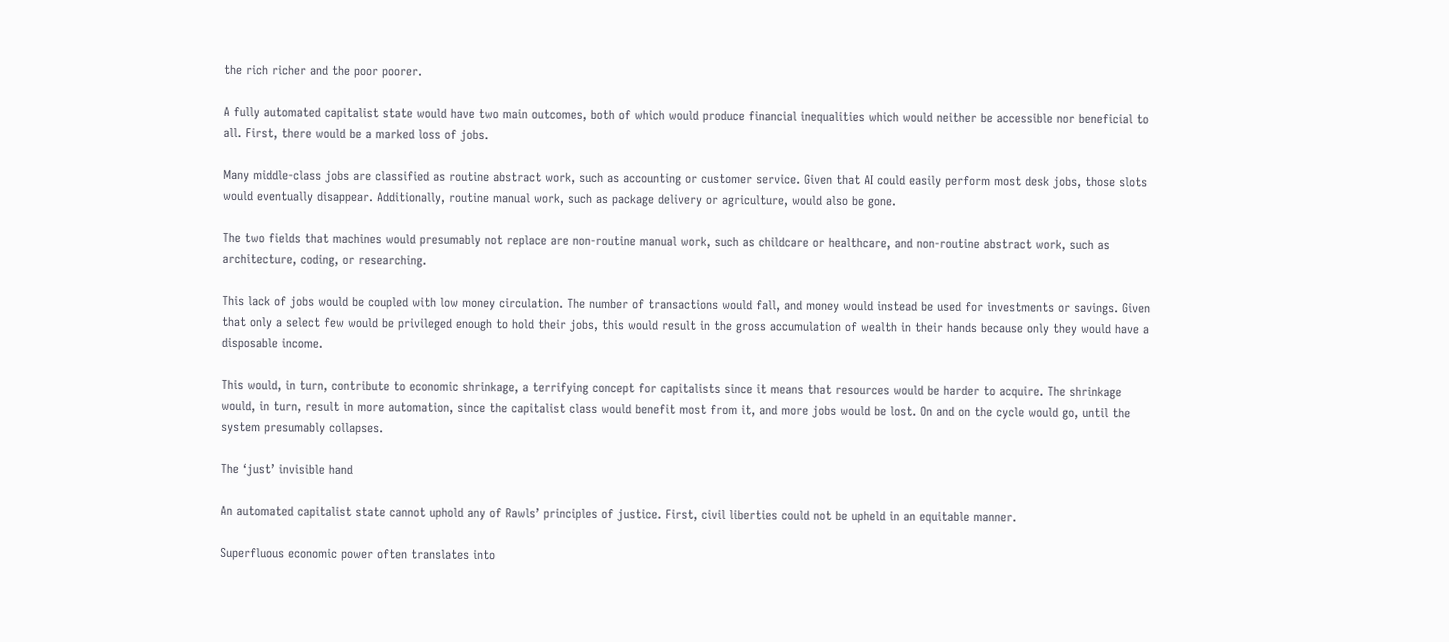the rich richer and the poor poorer.

A fully automated capitalist state would have two main outcomes, both of which would produce financial inequalities which would neither be accessible nor beneficial to all. First, there would be a marked loss of jobs.

Many middle-class jobs are classified as routine abstract work, such as accounting or customer service. Given that AI could easily perform most desk jobs, those slots would eventually disappear. Additionally, routine manual work, such as package delivery or agriculture, would also be gone.

The two fields that machines would presumably not replace are non-routine manual work, such as childcare or healthcare, and non-routine abstract work, such as architecture, coding, or researching.

This lack of jobs would be coupled with low money circulation. The number of transactions would fall, and money would instead be used for investments or savings. Given that only a select few would be privileged enough to hold their jobs, this would result in the gross accumulation of wealth in their hands because only they would have a disposable income.

This would, in turn, contribute to economic shrinkage, a terrifying concept for capitalists since it means that resources would be harder to acquire. The shrinkage would, in turn, result in more automation, since the capitalist class would benefit most from it, and more jobs would be lost. On and on the cycle would go, until the system presumably collapses.

The ‘just’ invisible hand

An automated capitalist state cannot uphold any of Rawls’ principles of justice. First, civil liberties could not be upheld in an equitable manner.

Superfluous economic power often translates into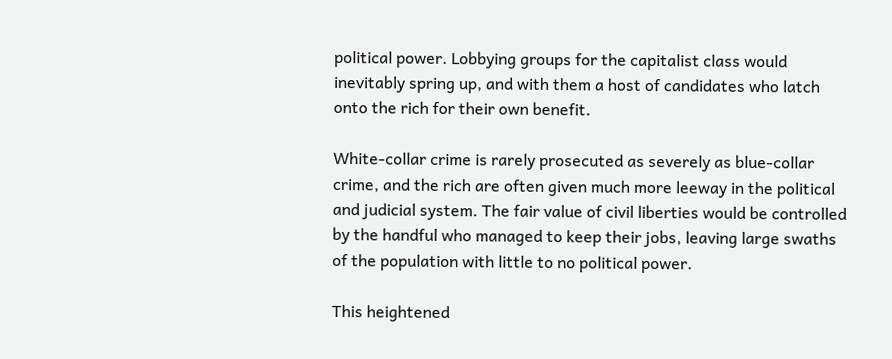political power. Lobbying groups for the capitalist class would inevitably spring up, and with them a host of candidates who latch onto the rich for their own benefit.

White-collar crime is rarely prosecuted as severely as blue-collar crime, and the rich are often given much more leeway in the political and judicial system. The fair value of civil liberties would be controlled by the handful who managed to keep their jobs, leaving large swaths of the population with little to no political power.

This heightened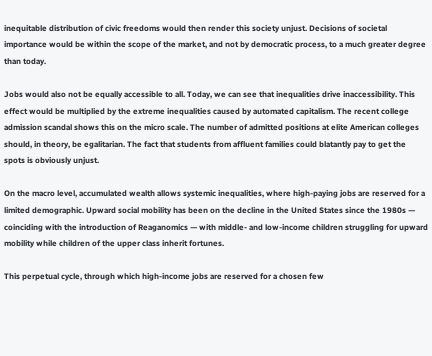inequitable distribution of civic freedoms would then render this society unjust. Decisions of societal importance would be within the scope of the market, and not by democratic process, to a much greater degree than today.

Jobs would also not be equally accessible to all. Today, we can see that inequalities drive inaccessibility. This effect would be multiplied by the extreme inequalities caused by automated capitalism. The recent college admission scandal shows this on the micro scale. The number of admitted positions at elite American colleges should, in theory, be egalitarian. The fact that students from affluent families could blatantly pay to get the spots is obviously unjust.

On the macro level, accumulated wealth allows systemic inequalities, where high-paying jobs are reserved for a limited demographic. Upward social mobility has been on the decline in the United States since the 1980s — coinciding with the introduction of Reaganomics — with middle- and low-income children struggling for upward mobility while children of the upper class inherit fortunes.

This perpetual cycle, through which high-income jobs are reserved for a chosen few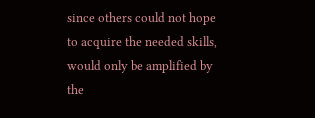since others could not hope to acquire the needed skills, would only be amplified by the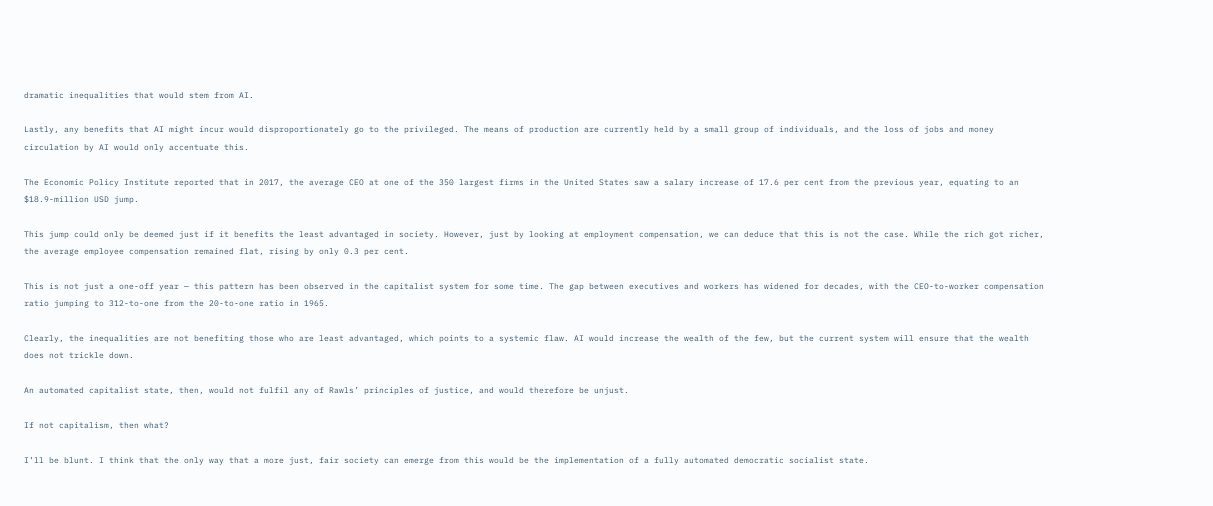dramatic inequalities that would stem from AI.

Lastly, any benefits that AI might incur would disproportionately go to the privileged. The means of production are currently held by a small group of individuals, and the loss of jobs and money circulation by AI would only accentuate this.

The Economic Policy Institute reported that in 2017, the average CEO at one of the 350 largest firms in the United States saw a salary increase of 17.6 per cent from the previous year, equating to an $18.9-million USD jump.

This jump could only be deemed just if it benefits the least advantaged in society. However, just by looking at employment compensation, we can deduce that this is not the case. While the rich got richer, the average employee compensation remained flat, rising by only 0.3 per cent.

This is not just a one-off year — this pattern has been observed in the capitalist system for some time. The gap between executives and workers has widened for decades, with the CEO-to-worker compensation ratio jumping to 312-to-one from the 20-to-one ratio in 1965.

Clearly, the inequalities are not benefiting those who are least advantaged, which points to a systemic flaw. AI would increase the wealth of the few, but the current system will ensure that the wealth does not trickle down.

An automated capitalist state, then, would not fulfil any of Rawls’ principles of justice, and would therefore be unjust.

If not capitalism, then what?

I’ll be blunt. I think that the only way that a more just, fair society can emerge from this would be the implementation of a fully automated democratic socialist state.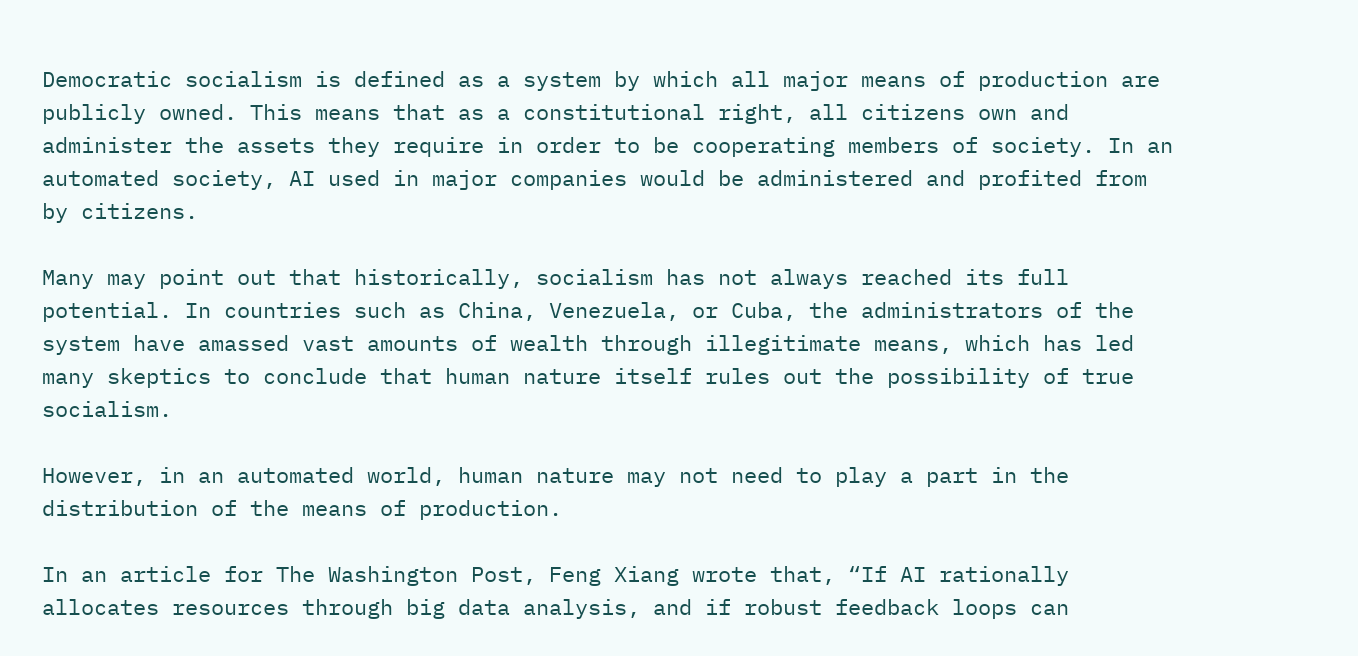Democratic socialism is defined as a system by which all major means of production are publicly owned. This means that as a constitutional right, all citizens own and administer the assets they require in order to be cooperating members of society. In an automated society, AI used in major companies would be administered and profited from by citizens.

Many may point out that historically, socialism has not always reached its full potential. In countries such as China, Venezuela, or Cuba, the administrators of the system have amassed vast amounts of wealth through illegitimate means, which has led many skeptics to conclude that human nature itself rules out the possibility of true socialism.

However, in an automated world, human nature may not need to play a part in the distribution of the means of production.

In an article for The Washington Post, Feng Xiang wrote that, “If AI rationally allocates resources through big data analysis, and if robust feedback loops can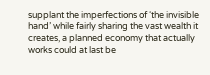supplant the imperfections of ‘the invisible hand’ while fairly sharing the vast wealth it creates, a planned economy that actually works could at last be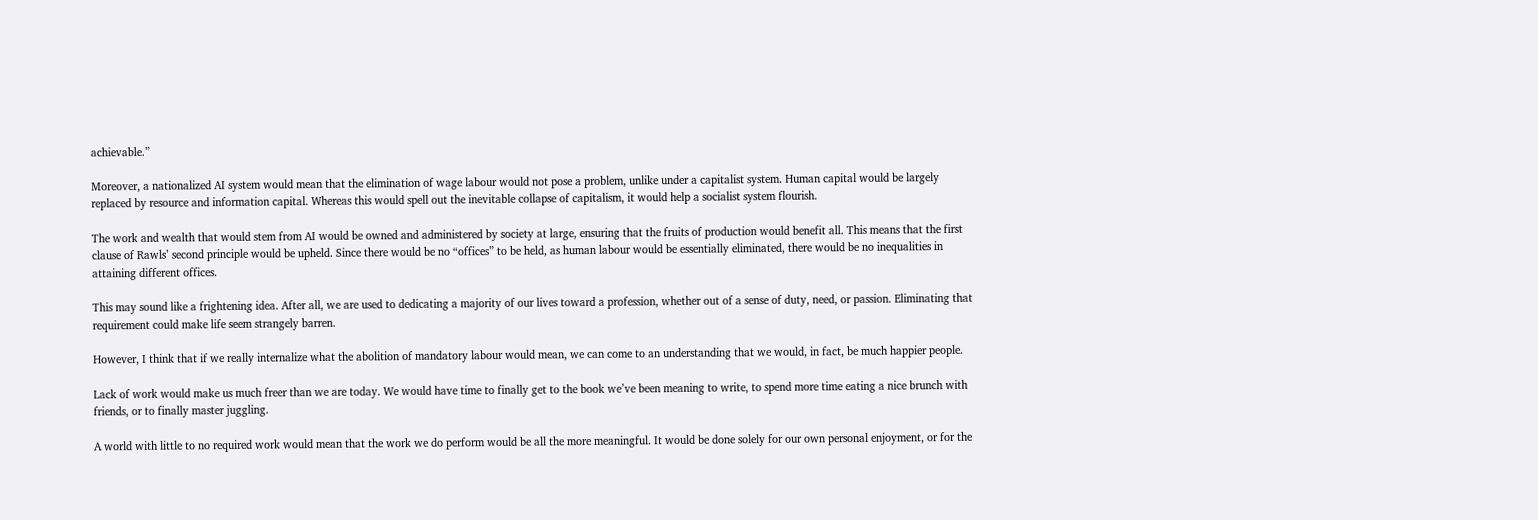achievable.”

Moreover, a nationalized AI system would mean that the elimination of wage labour would not pose a problem, unlike under a capitalist system. Human capital would be largely replaced by resource and information capital. Whereas this would spell out the inevitable collapse of capitalism, it would help a socialist system flourish.

The work and wealth that would stem from AI would be owned and administered by society at large, ensuring that the fruits of production would benefit all. This means that the first clause of Rawls’ second principle would be upheld. Since there would be no “offices” to be held, as human labour would be essentially eliminated, there would be no inequalities in attaining different offices.

This may sound like a frightening idea. After all, we are used to dedicating a majority of our lives toward a profession, whether out of a sense of duty, need, or passion. Eliminating that requirement could make life seem strangely barren.

However, I think that if we really internalize what the abolition of mandatory labour would mean, we can come to an understanding that we would, in fact, be much happier people.

Lack of work would make us much freer than we are today. We would have time to finally get to the book we’ve been meaning to write, to spend more time eating a nice brunch with friends, or to finally master juggling.

A world with little to no required work would mean that the work we do perform would be all the more meaningful. It would be done solely for our own personal enjoyment, or for the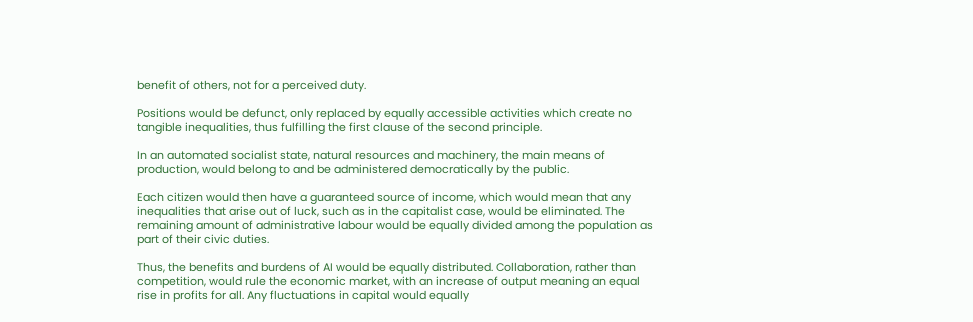benefit of others, not for a perceived duty.

Positions would be defunct, only replaced by equally accessible activities which create no tangible inequalities, thus fulfilling the first clause of the second principle.

In an automated socialist state, natural resources and machinery, the main means of production, would belong to and be administered democratically by the public.

Each citizen would then have a guaranteed source of income, which would mean that any inequalities that arise out of luck, such as in the capitalist case, would be eliminated. The remaining amount of administrative labour would be equally divided among the population as part of their civic duties.

Thus, the benefits and burdens of AI would be equally distributed. Collaboration, rather than competition, would rule the economic market, with an increase of output meaning an equal rise in profits for all. Any fluctuations in capital would equally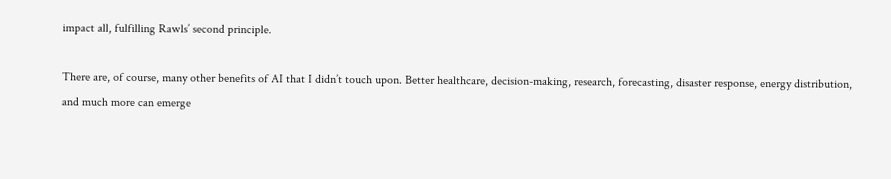impact all, fulfilling Rawls’ second principle.

There are, of course, many other benefits of AI that I didn’t touch upon. Better healthcare, decision-making, research, forecasting, disaster response, energy distribution, and much more can emerge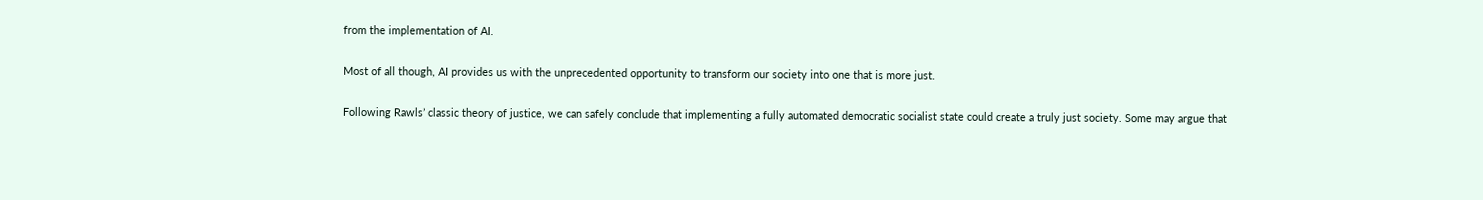from the implementation of AI.

Most of all though, AI provides us with the unprecedented opportunity to transform our society into one that is more just.

Following Rawls’ classic theory of justice, we can safely conclude that implementing a fully automated democratic socialist state could create a truly just society. Some may argue that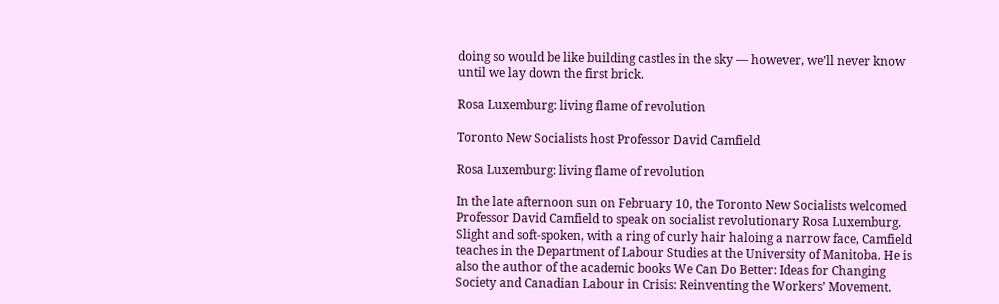doing so would be like building castles in the sky — however, we’ll never know until we lay down the first brick.

Rosa Luxemburg: living flame of revolution

Toronto New Socialists host Professor David Camfield

Rosa Luxemburg: living flame of revolution

In the late afternoon sun on February 10, the Toronto New Socialists welcomed Professor David Camfield to speak on socialist revolutionary Rosa Luxemburg. Slight and soft-spoken, with a ring of curly hair haloing a narrow face, Camfield teaches in the Department of Labour Studies at the University of Manitoba. He is also the author of the academic books We Can Do Better: Ideas for Changing Society and Canadian Labour in Crisis: Reinventing the Workers’ Movement.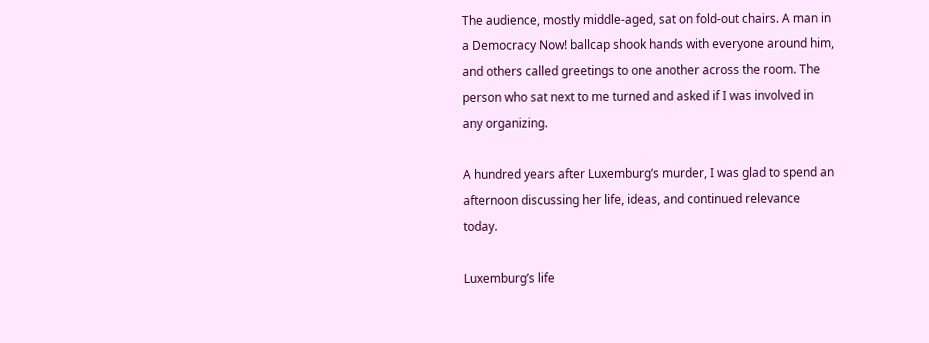The audience, mostly middle-aged, sat on fold-out chairs. A man in a Democracy Now! ballcap shook hands with everyone around him, and others called greetings to one another across the room. The person who sat next to me turned and asked if I was involved in any organizing.

A hundred years after Luxemburg’s murder, I was glad to spend an afternoon discussing her life, ideas, and continued relevance today.

Luxemburg’s life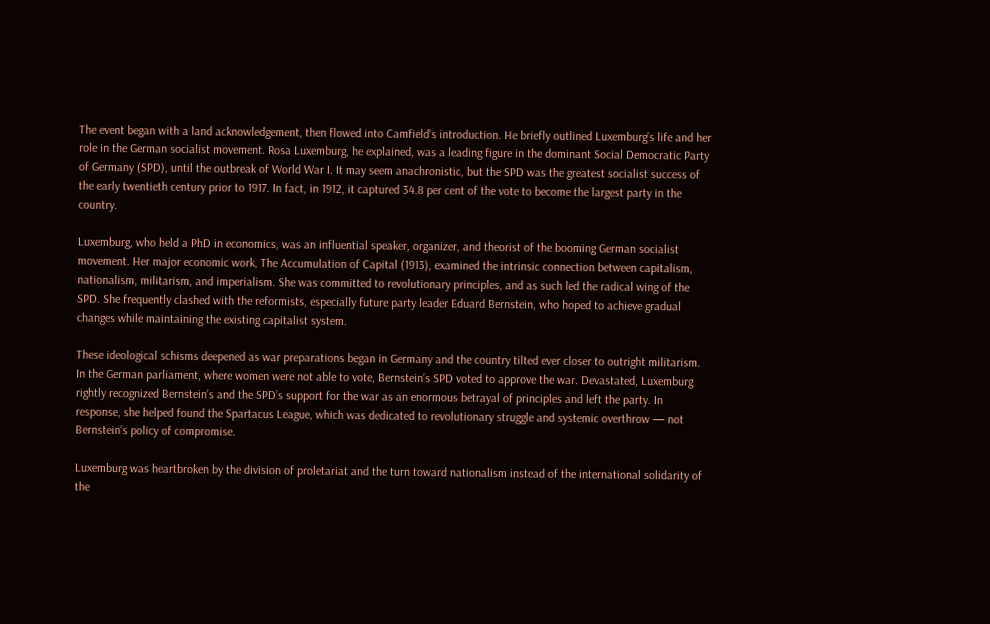The event began with a land acknowledgement, then flowed into Camfield’s introduction. He briefly outlined Luxemburg’s life and her role in the German socialist movement. Rosa Luxemburg, he explained, was a leading figure in the dominant Social Democratic Party of Germany (SPD), until the outbreak of World War I. It may seem anachronistic, but the SPD was the greatest socialist success of the early twentieth century prior to 1917. In fact, in 1912, it captured 34.8 per cent of the vote to become the largest party in the country.

Luxemburg, who held a PhD in economics, was an influential speaker, organizer, and theorist of the booming German socialist movement. Her major economic work, The Accumulation of Capital (1913), examined the intrinsic connection between capitalism, nationalism, militarism, and imperialism. She was committed to revolutionary principles, and as such led the radical wing of the SPD. She frequently clashed with the reformists, especially future party leader Eduard Bernstein, who hoped to achieve gradual changes while maintaining the existing capitalist system.

These ideological schisms deepened as war preparations began in Germany and the country tilted ever closer to outright militarism. In the German parliament, where women were not able to vote, Bernstein’s SPD voted to approve the war. Devastated, Luxemburg rightly recognized Bernstein’s and the SPD’s support for the war as an enormous betrayal of principles and left the party. In response, she helped found the Spartacus League, which was dedicated to revolutionary struggle and systemic overthrow — not Bernstein’s policy of compromise.

Luxemburg was heartbroken by the division of proletariat and the turn toward nationalism instead of the international solidarity of the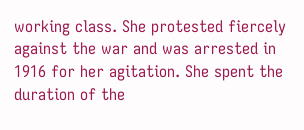working class. She protested fiercely against the war and was arrested in 1916 for her agitation. She spent the duration of the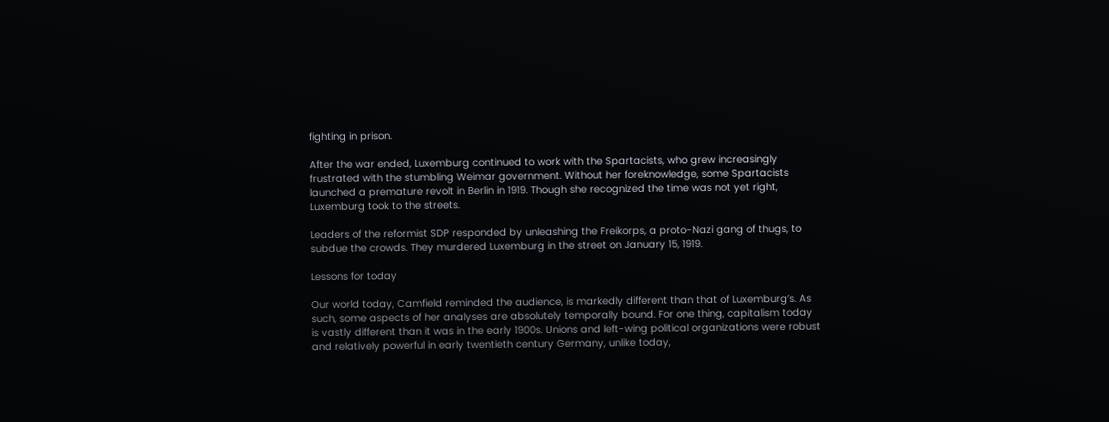fighting in prison.

After the war ended, Luxemburg continued to work with the Spartacists, who grew increasingly frustrated with the stumbling Weimar government. Without her foreknowledge, some Spartacists launched a premature revolt in Berlin in 1919. Though she recognized the time was not yet right, Luxemburg took to the streets.

Leaders of the reformist SDP responded by unleashing the Freikorps, a proto-Nazi gang of thugs, to subdue the crowds. They murdered Luxemburg in the street on January 15, 1919.

Lessons for today

Our world today, Camfield reminded the audience, is markedly different than that of Luxemburg’s. As such, some aspects of her analyses are absolutely temporally bound. For one thing, capitalism today is vastly different than it was in the early 1900s. Unions and left-wing political organizations were robust and relatively powerful in early twentieth century Germany, unlike today,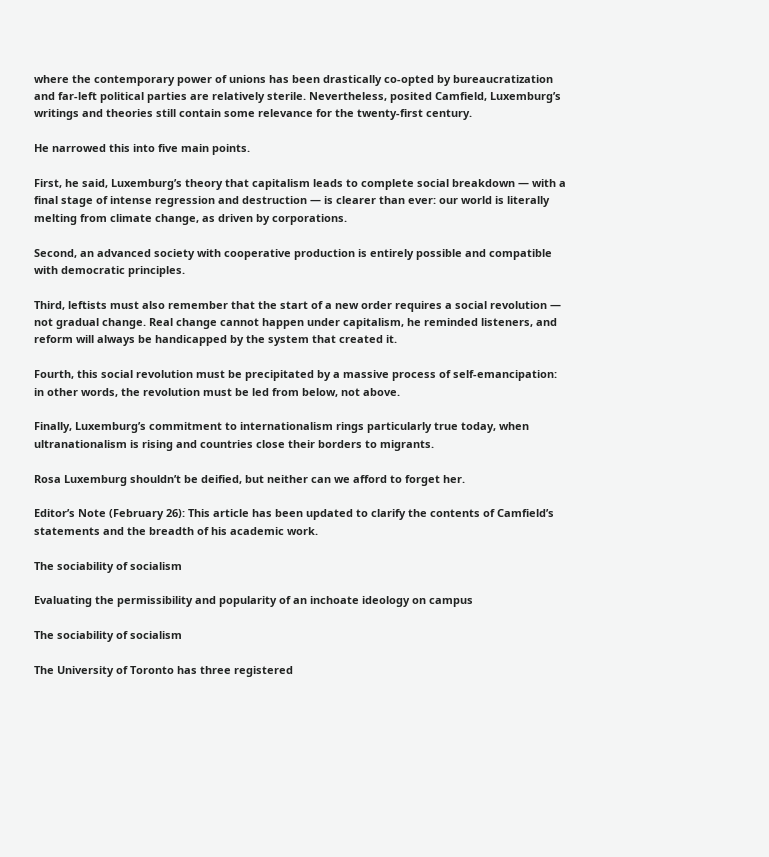where the contemporary power of unions has been drastically co-opted by bureaucratization and far-left political parties are relatively sterile. Nevertheless, posited Camfield, Luxemburg’s writings and theories still contain some relevance for the twenty-first century.

He narrowed this into five main points.

First, he said, Luxemburg’s theory that capitalism leads to complete social breakdown — with a final stage of intense regression and destruction — is clearer than ever: our world is literally melting from climate change, as driven by corporations.

Second, an advanced society with cooperative production is entirely possible and compatible with democratic principles.

Third, leftists must also remember that the start of a new order requires a social revolution — not gradual change. Real change cannot happen under capitalism, he reminded listeners, and reform will always be handicapped by the system that created it.

Fourth, this social revolution must be precipitated by a massive process of self-emancipation: in other words, the revolution must be led from below, not above.

Finally, Luxemburg’s commitment to internationalism rings particularly true today, when ultranationalism is rising and countries close their borders to migrants.

Rosa Luxemburg shouldn’t be deified, but neither can we afford to forget her.

Editor’s Note (February 26): This article has been updated to clarify the contents of Camfield’s statements and the breadth of his academic work.

The sociability of socialism

Evaluating the permissibility and popularity of an inchoate ideology on campus

The sociability of socialism

The University of Toronto has three registered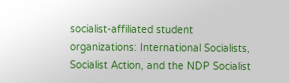socialist-affiliated student organizations: International Socialists, Socialist Action, and the NDP Socialist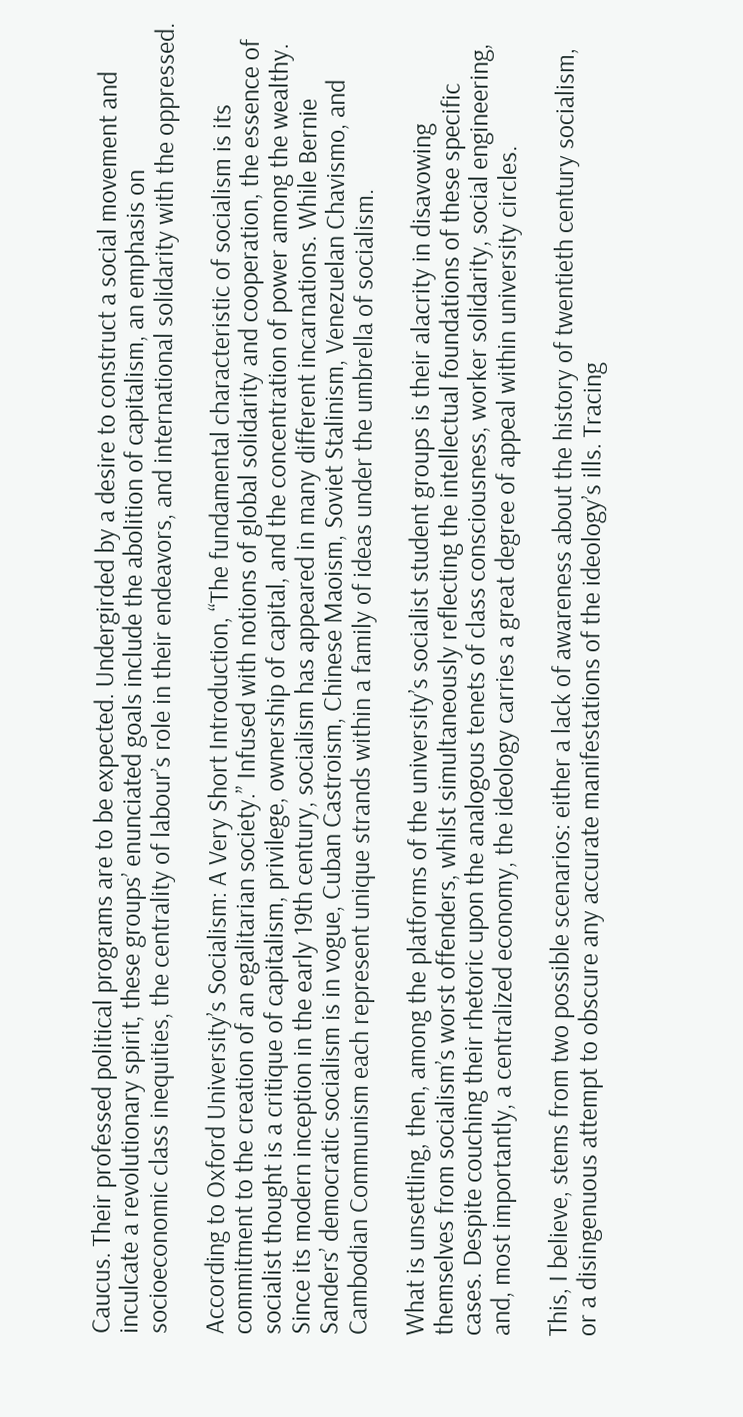Caucus. Their professed political programs are to be expected. Undergirded by a desire to construct a social movement and inculcate a revolutionary spirit, these groups’ enunciated goals include the abolition of capitalism, an emphasis on socioeconomic class inequities, the centrality of labour’s role in their endeavors, and international solidarity with the oppressed.

According to Oxford University’s Socialism: A Very Short Introduction, “The fundamental characteristic of socialism is its commitment to the creation of an egalitarian society.” Infused with notions of global solidarity and cooperation, the essence of socialist thought is a critique of capitalism, privilege, ownership of capital, and the concentration of power among the wealthy. Since its modern inception in the early 19th century, socialism has appeared in many different incarnations. While Bernie Sanders’ democratic socialism is in vogue, Cuban Castroism, Chinese Maoism, Soviet Stalinism, Venezuelan Chavismo, and Cambodian Communism each represent unique strands within a family of ideas under the umbrella of socialism.

What is unsettling, then, among the platforms of the university’s socialist student groups is their alacrity in disavowing themselves from socialism’s worst offenders, whilst simultaneously reflecting the intellectual foundations of these specific cases. Despite couching their rhetoric upon the analogous tenets of class consciousness, worker solidarity, social engineering, and, most importantly, a centralized economy, the ideology carries a great degree of appeal within university circles.

This, I believe, stems from two possible scenarios: either a lack of awareness about the history of twentieth century socialism, or a disingenuous attempt to obscure any accurate manifestations of the ideology’s ills. Tracing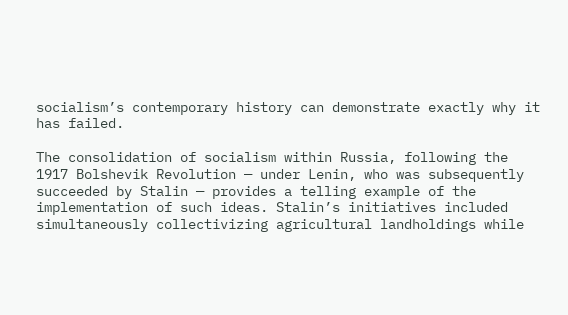socialism’s contemporary history can demonstrate exactly why it has failed.

The consolidation of socialism within Russia, following the 1917 Bolshevik Revolution — under Lenin, who was subsequently succeeded by Stalin — provides a telling example of the implementation of such ideas. Stalin’s initiatives included simultaneously collectivizing agricultural landholdings while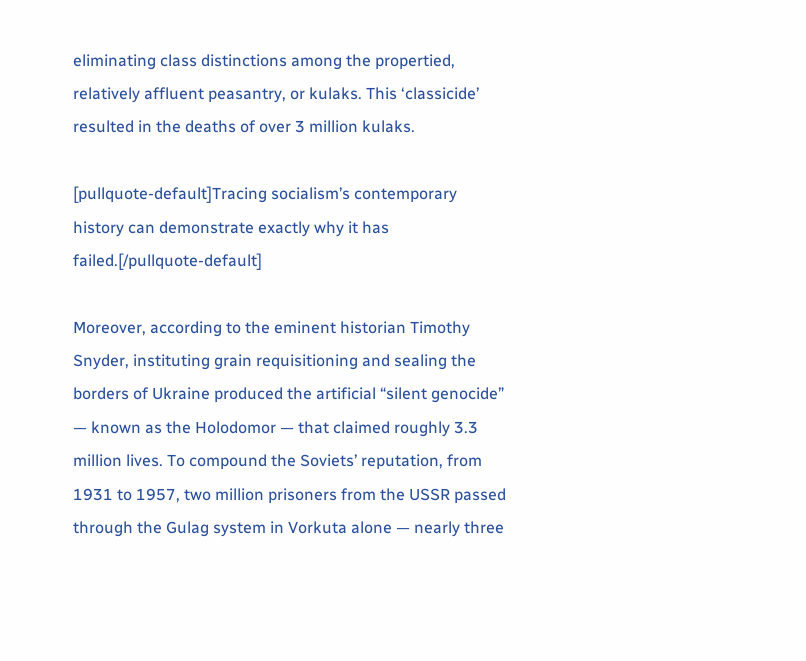eliminating class distinctions among the propertied, relatively affluent peasantry, or kulaks. This ‘classicide’ resulted in the deaths of over 3 million kulaks.

[pullquote-default]Tracing socialism’s contemporary history can demonstrate exactly why it has failed.[/pullquote-default]

Moreover, according to the eminent historian Timothy Snyder, instituting grain requisitioning and sealing the borders of Ukraine produced the artificial “silent genocide” — known as the Holodomor — that claimed roughly 3.3 million lives. To compound the Soviets’ reputation, from 1931 to 1957, two million prisoners from the USSR passed through the Gulag system in Vorkuta alone — nearly three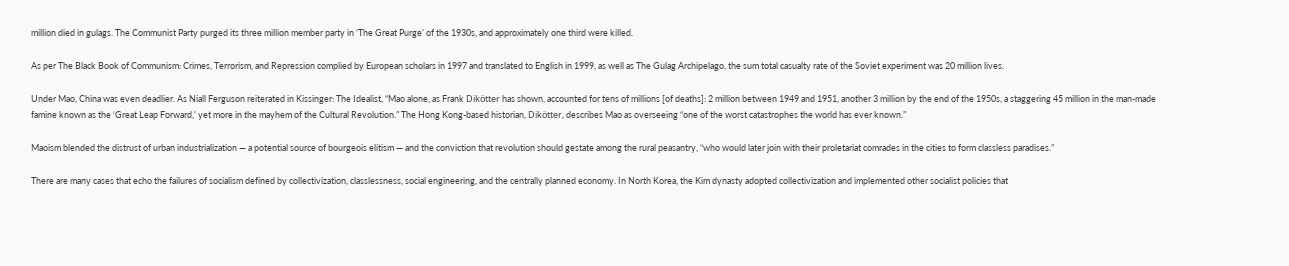million died in gulags. The Communist Party purged its three million member party in ‘The Great Purge’ of the 1930s, and approximately one third were killed.

As per The Black Book of Communism: Crimes, Terrorism, and Repression complied by European scholars in 1997 and translated to English in 1999, as well as The Gulag Archipelago, the sum total casualty rate of the Soviet experiment was 20 million lives.

Under Mao, China was even deadlier. As Niall Ferguson reiterated in Kissinger: The Idealist, “Mao alone, as Frank Dikötter has shown, accounted for tens of millions [of deaths]: 2 million between 1949 and 1951, another 3 million by the end of the 1950s, a staggering 45 million in the man-made famine known as the ‘Great Leap Forward,’ yet more in the mayhem of the Cultural Revolution.” The Hong Kong-based historian, Dikötter, describes Mao as overseeing “one of the worst catastrophes the world has ever known.”

Maoism blended the distrust of urban industrialization — a potential source of bourgeois elitism — and the conviction that revolution should gestate among the rural peasantry, “who would later join with their proletariat comrades in the cities to form classless paradises.”

There are many cases that echo the failures of socialism defined by collectivization, classlessness, social engineering, and the centrally planned economy. In North Korea, the Kim dynasty adopted collectivization and implemented other socialist policies that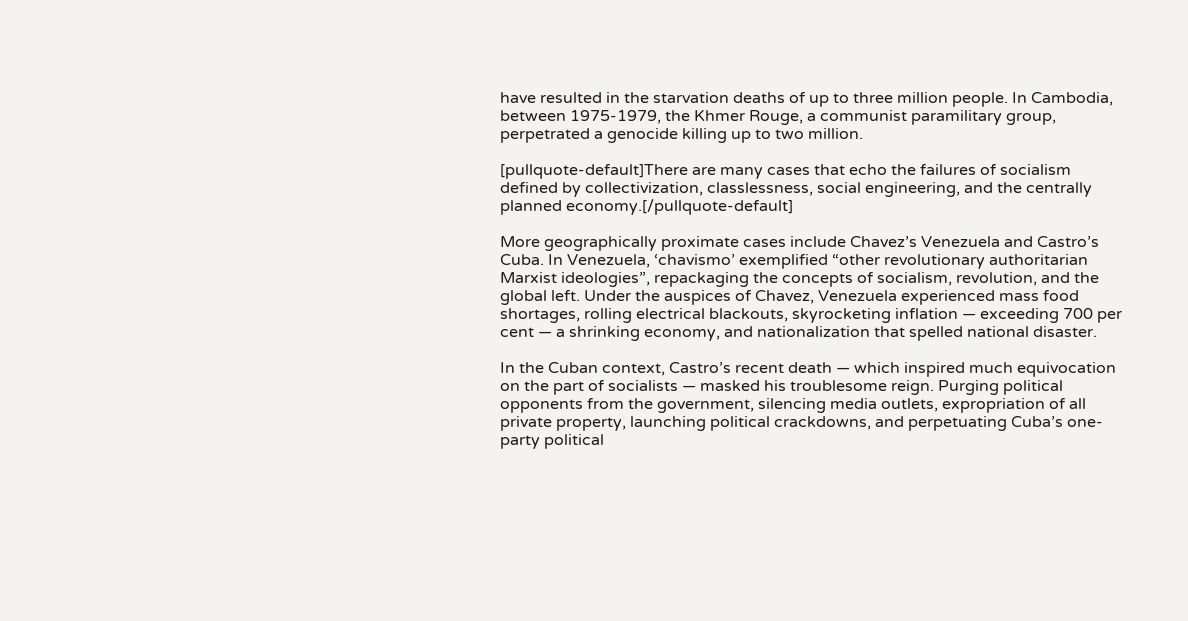have resulted in the starvation deaths of up to three million people. In Cambodia, between 1975-1979, the Khmer Rouge, a communist paramilitary group, perpetrated a genocide killing up to two million.

[pullquote-default]There are many cases that echo the failures of socialism defined by collectivization, classlessness, social engineering, and the centrally planned economy.[/pullquote-default]

More geographically proximate cases include Chavez’s Venezuela and Castro’s Cuba. In Venezuela, ‘chavismo’ exemplified “other revolutionary authoritarian Marxist ideologies”, repackaging the concepts of socialism, revolution, and the global left. Under the auspices of Chavez, Venezuela experienced mass food shortages, rolling electrical blackouts, skyrocketing inflation — exceeding 700 per cent — a shrinking economy, and nationalization that spelled national disaster.

In the Cuban context, Castro’s recent death — which inspired much equivocation on the part of socialists — masked his troublesome reign. Purging political opponents from the government, silencing media outlets, expropriation of all private property, launching political crackdowns, and perpetuating Cuba’s one-party political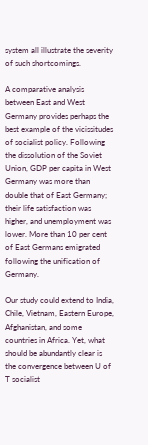system all illustrate the severity of such shortcomings.

A comparative analysis between East and West Germany provides perhaps the best example of the vicissitudes of socialist policy. Following the dissolution of the Soviet Union, GDP per capita in West Germany was more than double that of East Germany; their life satisfaction was higher, and unemployment was lower. More than 10 per cent of East Germans emigrated following the unification of Germany.

Our study could extend to India, Chile, Vietnam, Eastern Europe, Afghanistan, and some countries in Africa. Yet, what should be abundantly clear is the convergence between U of T socialist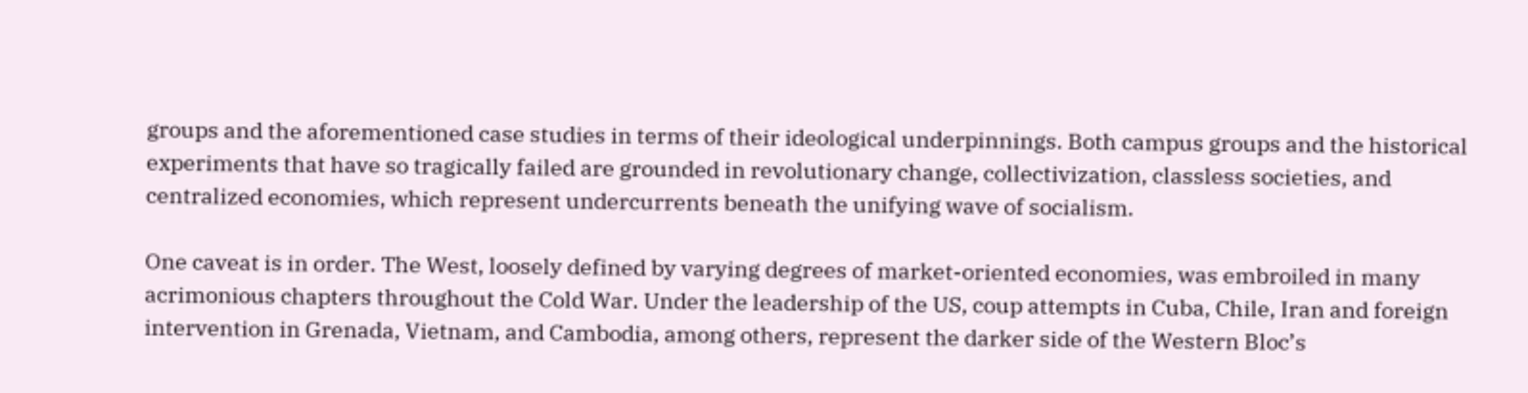groups and the aforementioned case studies in terms of their ideological underpinnings. Both campus groups and the historical experiments that have so tragically failed are grounded in revolutionary change, collectivization, classless societies, and centralized economies, which represent undercurrents beneath the unifying wave of socialism.

One caveat is in order. The West, loosely defined by varying degrees of market-oriented economies, was embroiled in many acrimonious chapters throughout the Cold War. Under the leadership of the US, coup attempts in Cuba, Chile, Iran and foreign intervention in Grenada, Vietnam, and Cambodia, among others, represent the darker side of the Western Bloc’s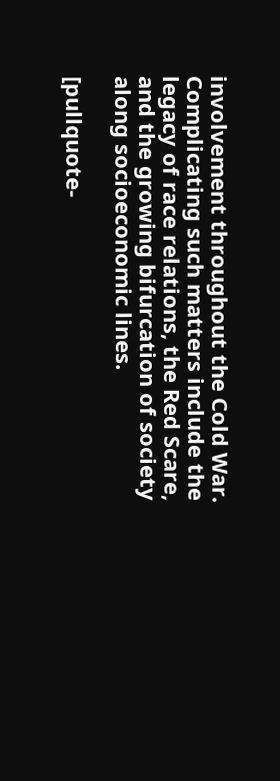involvement throughout the Cold War. Complicating such matters include the legacy of race relations, the Red Scare, and the growing bifurcation of society along socioeconomic lines.

[pullquote-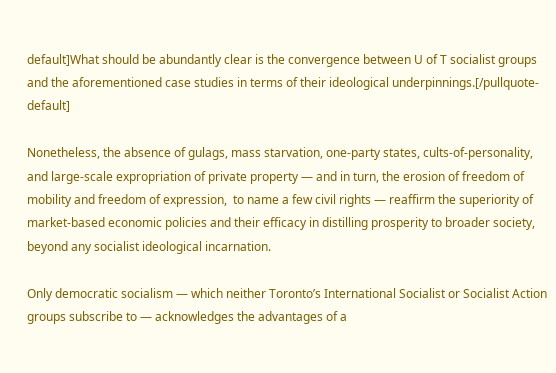default]What should be abundantly clear is the convergence between U of T socialist groups and the aforementioned case studies in terms of their ideological underpinnings.[/pullquote-default]

Nonetheless, the absence of gulags, mass starvation, one-party states, cults-of-personality, and large-scale expropriation of private property — and in turn, the erosion of freedom of mobility and freedom of expression,  to name a few civil rights — reaffirm the superiority of market-based economic policies and their efficacy in distilling prosperity to broader society, beyond any socialist ideological incarnation.

Only democratic socialism — which neither Toronto’s International Socialist or Socialist Action groups subscribe to — acknowledges the advantages of a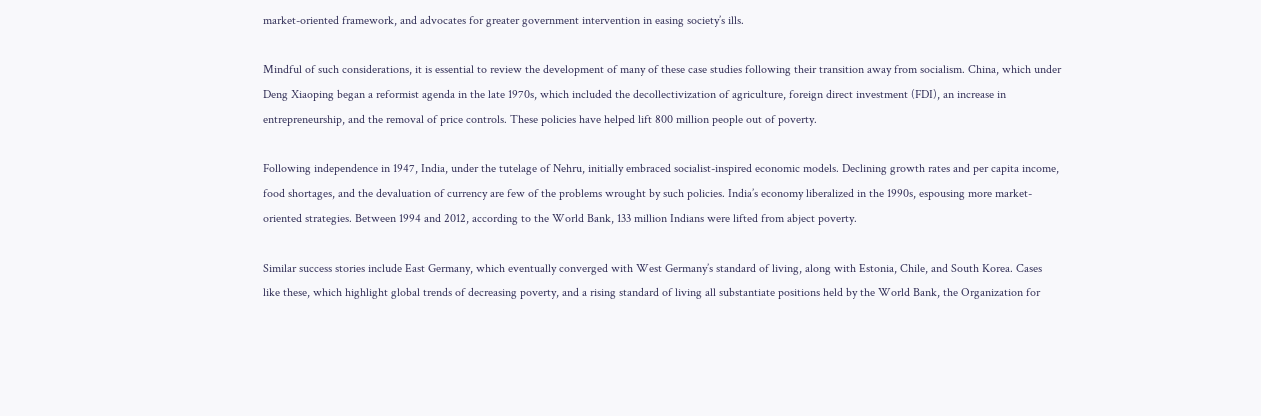market-oriented framework, and advocates for greater government intervention in easing society’s ills.

Mindful of such considerations, it is essential to review the development of many of these case studies following their transition away from socialism. China, which under Deng Xiaoping began a reformist agenda in the late 1970s, which included the decollectivization of agriculture, foreign direct investment (FDI), an increase in entrepreneurship, and the removal of price controls. These policies have helped lift 800 million people out of poverty.

Following independence in 1947, India, under the tutelage of Nehru, initially embraced socialist-inspired economic models. Declining growth rates and per capita income, food shortages, and the devaluation of currency are few of the problems wrought by such policies. India’s economy liberalized in the 1990s, espousing more market-oriented strategies. Between 1994 and 2012, according to the World Bank, 133 million Indians were lifted from abject poverty.

Similar success stories include East Germany, which eventually converged with West Germany’s standard of living, along with Estonia, Chile, and South Korea. Cases like these, which highlight global trends of decreasing poverty, and a rising standard of living all substantiate positions held by the World Bank, the Organization for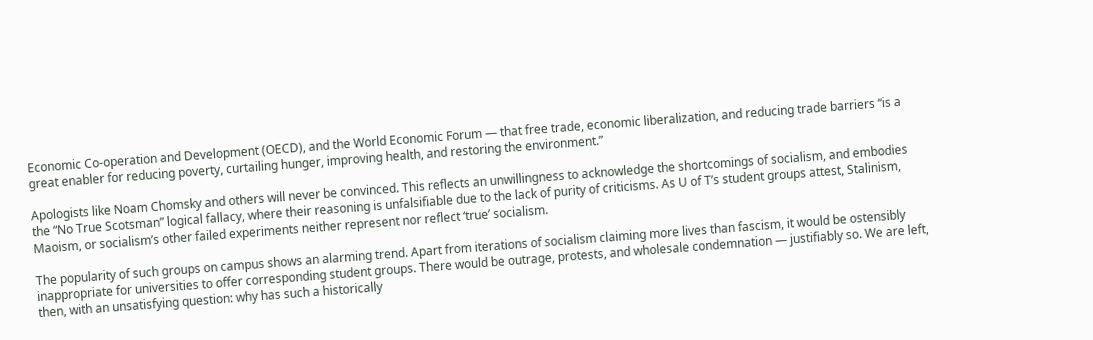Economic Co-operation and Development (OECD), and the World Economic Forum — that free trade, economic liberalization, and reducing trade barriers “is a great enabler for reducing poverty, curtailing hunger, improving health, and restoring the environment.”

Apologists like Noam Chomsky and others will never be convinced. This reflects an unwillingness to acknowledge the shortcomings of socialism, and embodies the “No True Scotsman” logical fallacy, where their reasoning is unfalsifiable due to the lack of purity of criticisms. As U of T’s student groups attest, Stalinism, Maoism, or socialism’s other failed experiments neither represent nor reflect ‘true’ socialism.

The popularity of such groups on campus shows an alarming trend. Apart from iterations of socialism claiming more lives than fascism, it would be ostensibly inappropriate for universities to offer corresponding student groups. There would be outrage, protests, and wholesale condemnation — justifiably so. We are left, then, with an unsatisfying question: why has such a historically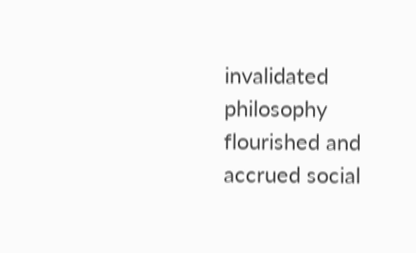invalidated philosophy flourished and accrued social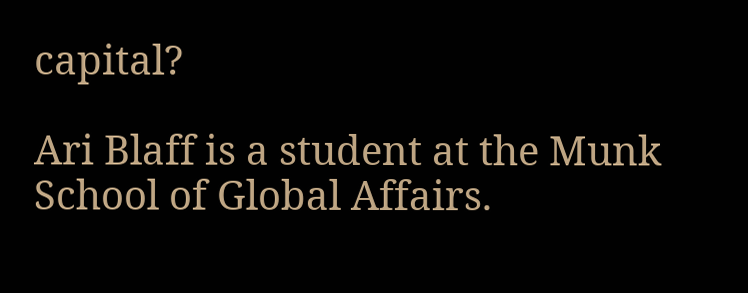capital?

Ari Blaff is a student at the Munk School of Global Affairs.